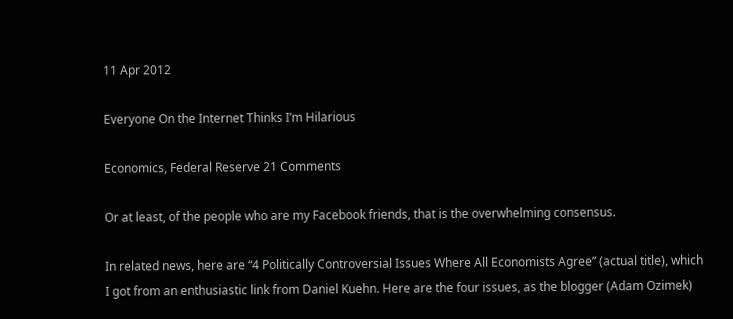11 Apr 2012

Everyone On the Internet Thinks I’m Hilarious

Economics, Federal Reserve 21 Comments

Or at least, of the people who are my Facebook friends, that is the overwhelming consensus.

In related news, here are “4 Politically Controversial Issues Where All Economists Agree” (actual title), which I got from an enthusiastic link from Daniel Kuehn. Here are the four issues, as the blogger (Adam Ozimek)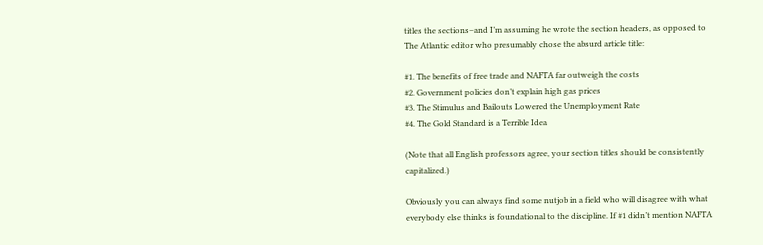titles the sections–and I’m assuming he wrote the section headers, as opposed to The Atlantic editor who presumably chose the absurd article title:

#1. The benefits of free trade and NAFTA far outweigh the costs
#2. Government policies don’t explain high gas prices
#3. The Stimulus and Bailouts Lowered the Unemployment Rate
#4. The Gold Standard is a Terrible Idea

(Note that all English professors agree, your section titles should be consistently capitalized.)

Obviously you can always find some nutjob in a field who will disagree with what everybody else thinks is foundational to the discipline. If #1 didn’t mention NAFTA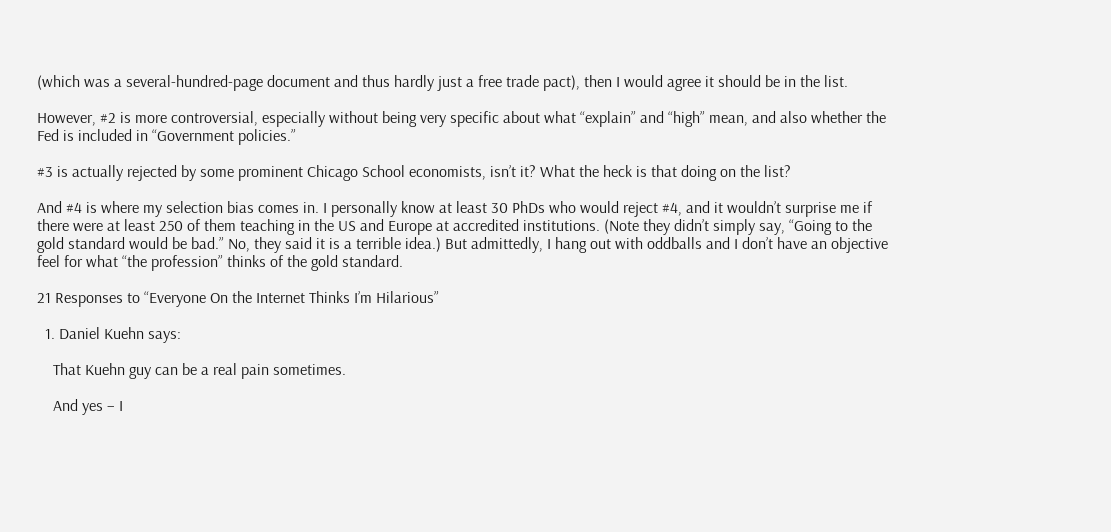(which was a several-hundred-page document and thus hardly just a free trade pact), then I would agree it should be in the list.

However, #2 is more controversial, especially without being very specific about what “explain” and “high” mean, and also whether the Fed is included in “Government policies.”

#3 is actually rejected by some prominent Chicago School economists, isn’t it? What the heck is that doing on the list?

And #4 is where my selection bias comes in. I personally know at least 30 PhDs who would reject #4, and it wouldn’t surprise me if there were at least 250 of them teaching in the US and Europe at accredited institutions. (Note they didn’t simply say, “Going to the gold standard would be bad.” No, they said it is a terrible idea.) But admittedly, I hang out with oddballs and I don’t have an objective feel for what “the profession” thinks of the gold standard.

21 Responses to “Everyone On the Internet Thinks I’m Hilarious”

  1. Daniel Kuehn says:

    That Kuehn guy can be a real pain sometimes.

    And yes – I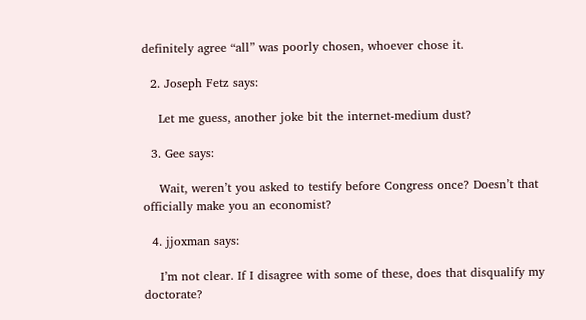definitely agree “all” was poorly chosen, whoever chose it.

  2. Joseph Fetz says:

    Let me guess, another joke bit the internet-medium dust?

  3. Gee says:

    Wait, weren’t you asked to testify before Congress once? Doesn’t that officially make you an economist?

  4. jjoxman says:

    I’m not clear. If I disagree with some of these, does that disqualify my doctorate?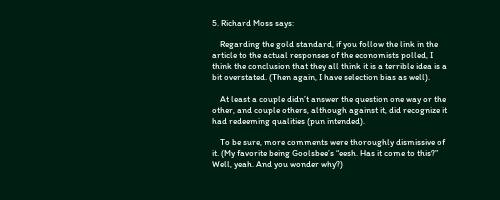5. Richard Moss says:

    Regarding the gold standard, if you follow the link in the article to the actual responses of the economists polled, I think the conclusion that they all think it is a terrible idea is a bit overstated. (Then again, I have selection bias as well).

    At least a couple didn’t answer the question one way or the other, and couple others, although against it, did recognize it had redeeming qualities (pun intended).

    To be sure, more comments were thoroughly dismissive of it. (My favorite being Goolsbee’s “eesh. Has it come to this?” Well, yeah. And you wonder why?)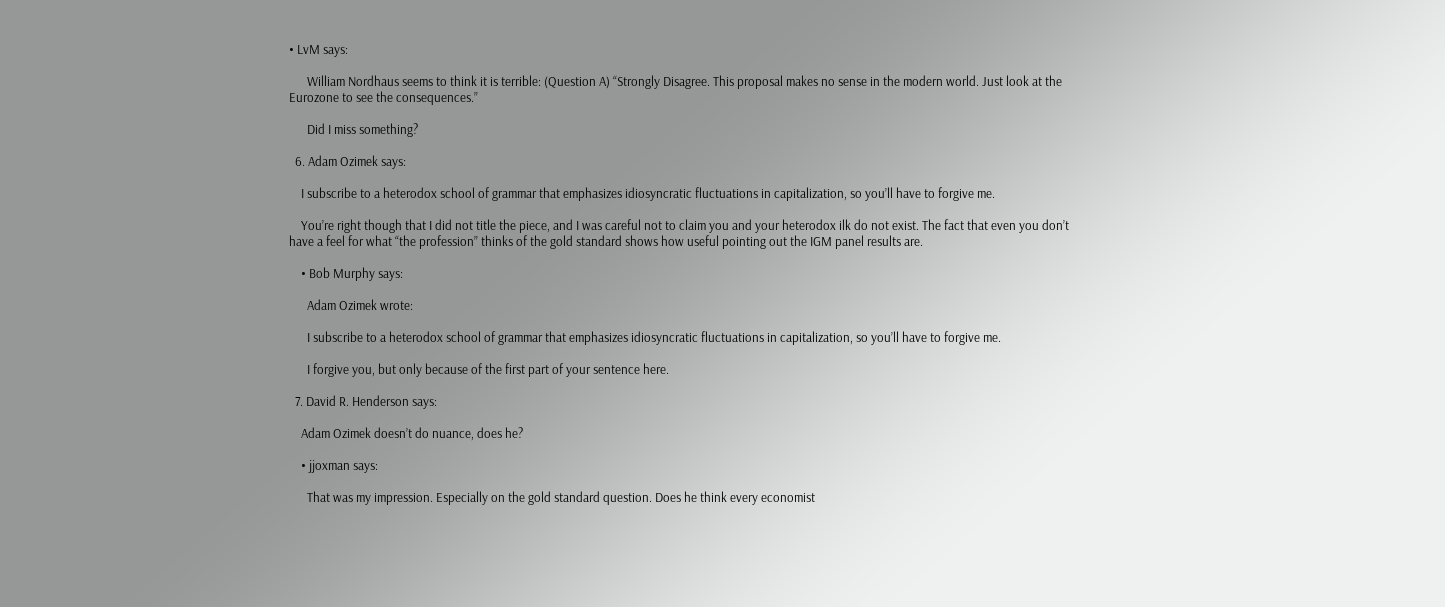• LvM says:

      William Nordhaus seems to think it is terrible: (Question A) “Strongly Disagree. This proposal makes no sense in the modern world. Just look at the Eurozone to see the consequences.”

      Did I miss something?

  6. Adam Ozimek says:

    I subscribe to a heterodox school of grammar that emphasizes idiosyncratic fluctuations in capitalization, so you’ll have to forgive me.

    You’re right though that I did not title the piece, and I was careful not to claim you and your heterodox ilk do not exist. The fact that even you don’t have a feel for what “the profession” thinks of the gold standard shows how useful pointing out the IGM panel results are.

    • Bob Murphy says:

      Adam Ozimek wrote:

      I subscribe to a heterodox school of grammar that emphasizes idiosyncratic fluctuations in capitalization, so you’ll have to forgive me.

      I forgive you, but only because of the first part of your sentence here.

  7. David R. Henderson says:

    Adam Ozimek doesn’t do nuance, does he?

    • jjoxman says:

      That was my impression. Especially on the gold standard question. Does he think every economist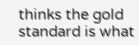thinks the gold standard is what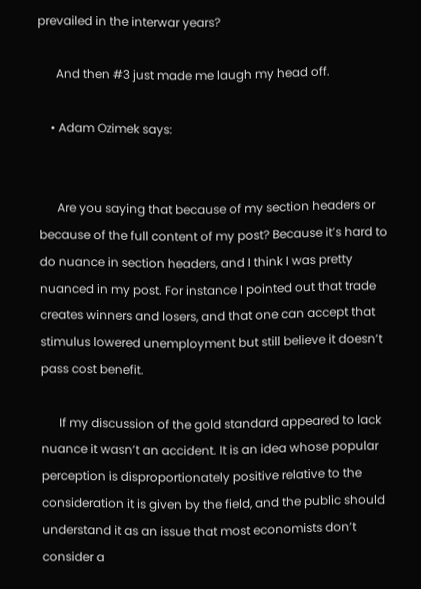prevailed in the interwar years?

      And then #3 just made me laugh my head off.

    • Adam Ozimek says:


      Are you saying that because of my section headers or because of the full content of my post? Because it’s hard to do nuance in section headers, and I think I was pretty nuanced in my post. For instance I pointed out that trade creates winners and losers, and that one can accept that stimulus lowered unemployment but still believe it doesn’t pass cost benefit.

      If my discussion of the gold standard appeared to lack nuance it wasn’t an accident. It is an idea whose popular perception is disproportionately positive relative to the consideration it is given by the field, and the public should understand it as an issue that most economists don’t consider a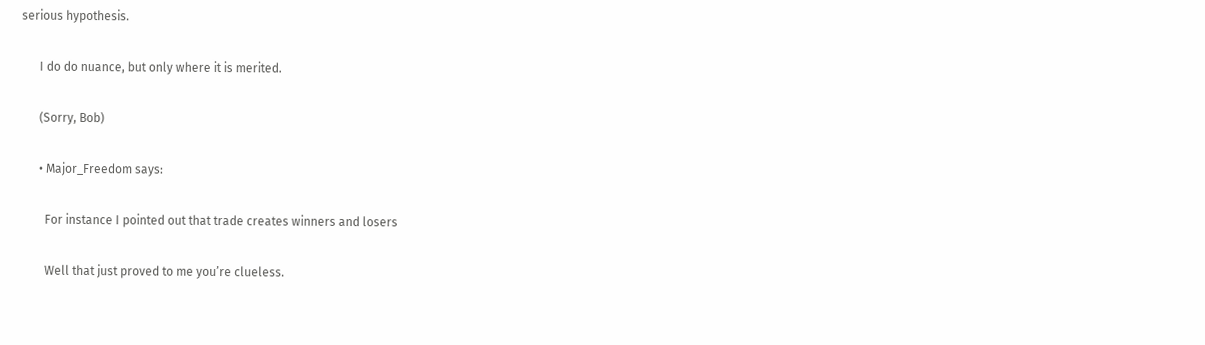serious hypothesis.

      I do do nuance, but only where it is merited.

      (Sorry, Bob)

      • Major_Freedom says:

        For instance I pointed out that trade creates winners and losers

        Well that just proved to me you’re clueless.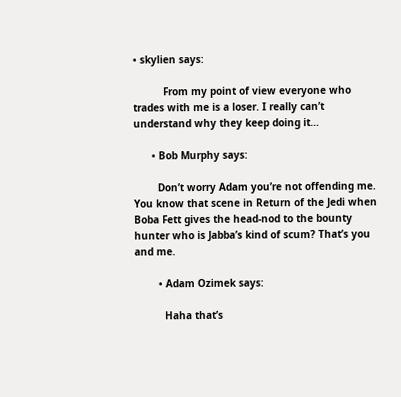• skylien says:

          From my point of view everyone who trades with me is a loser. I really can’t understand why they keep doing it…

      • Bob Murphy says:

        Don’t worry Adam you’re not offending me. You know that scene in Return of the Jedi when Boba Fett gives the head-nod to the bounty hunter who is Jabba’s kind of scum? That’s you and me.

        • Adam Ozimek says:

          Haha that’s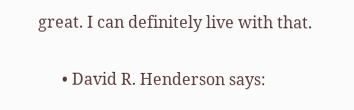great. I can definitely live with that.

      • David R. Henderson says: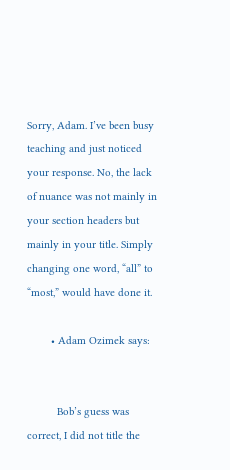Sorry, Adam. I’ve been busy teaching and just noticed your response. No, the lack of nuance was not mainly in your section headers but mainly in your title. Simply changing one word, “all” to “most,” would have done it.

        • Adam Ozimek says:


          Bob’s guess was correct, I did not title the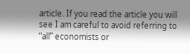article. If you read the article you will see I am careful to avoid referring to “all” economists or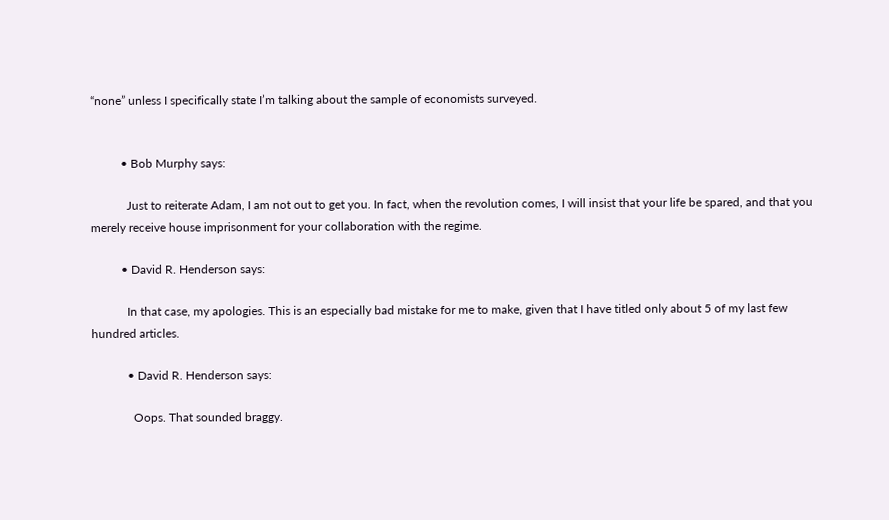“none” unless I specifically state I’m talking about the sample of economists surveyed.


          • Bob Murphy says:

            Just to reiterate Adam, I am not out to get you. In fact, when the revolution comes, I will insist that your life be spared, and that you merely receive house imprisonment for your collaboration with the regime.

          • David R. Henderson says:

            In that case, my apologies. This is an especially bad mistake for me to make, given that I have titled only about 5 of my last few hundred articles.

            • David R. Henderson says:

              Oops. That sounded braggy.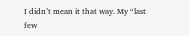I didn’t mean it that way. My “last few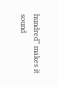hundred” makes it sound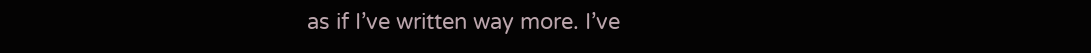as if I’ve written way more. I’ve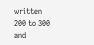written 200 to 300 and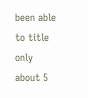been able to title only about 5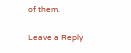of them.

Leave a Reply